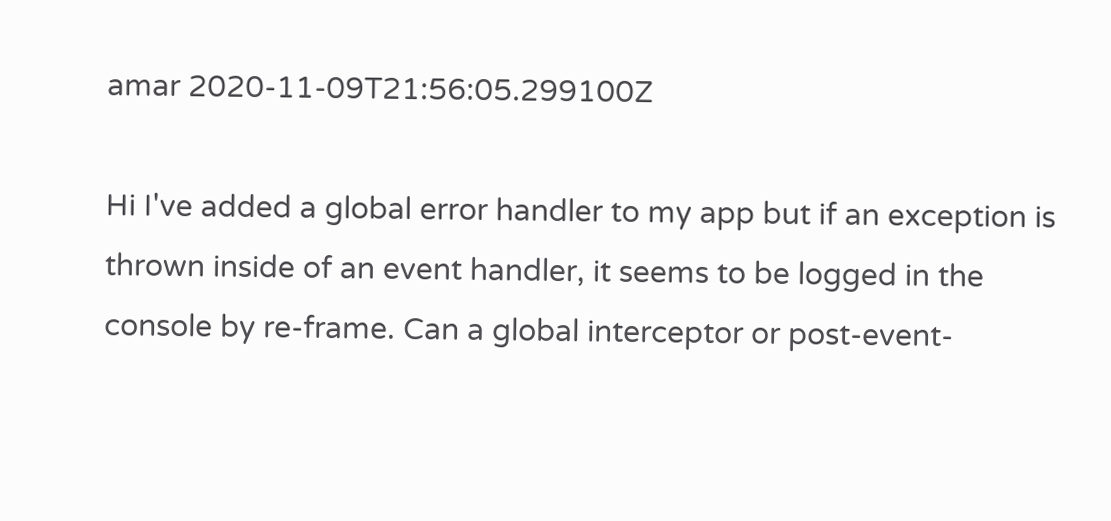amar 2020-11-09T21:56:05.299100Z

Hi I've added a global error handler to my app but if an exception is thrown inside of an event handler, it seems to be logged in the console by re-frame. Can a global interceptor or post-event-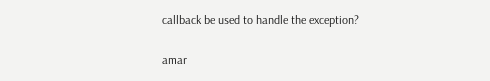callback be used to handle the exception?

amar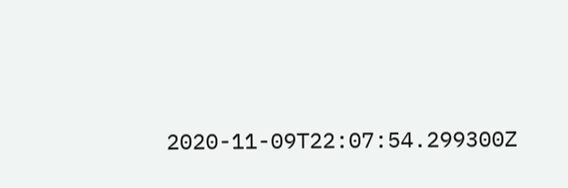2020-11-09T22:07:54.299300Z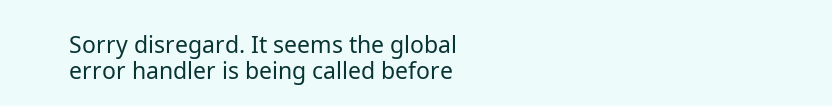Sorry disregard. It seems the global error handler is being called before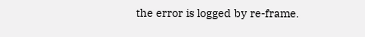the error is logged by re-frame.